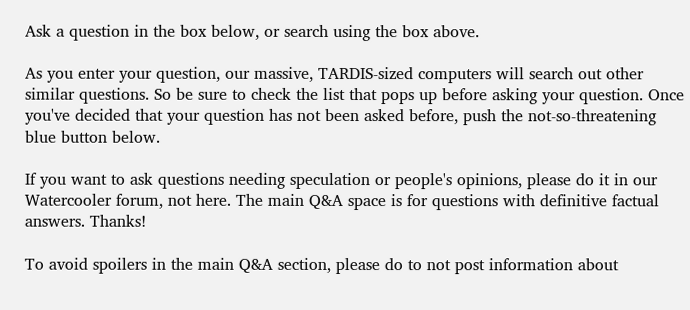Ask a question in the box below, or search using the box above.

As you enter your question, our massive, TARDIS-sized computers will search out other similar questions. So be sure to check the list that pops up before asking your question. Once you've decided that your question has not been asked before, push the not-so-threatening blue button below.

If you want to ask questions needing speculation or people's opinions, please do it in our Watercooler forum, not here. The main Q&A space is for questions with definitive factual answers. Thanks!

To avoid spoilers in the main Q&A section, please do to not post information about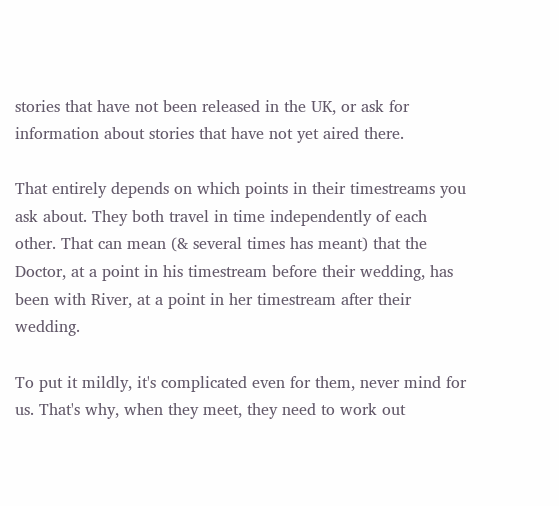stories that have not been released in the UK, or ask for information about stories that have not yet aired there.

That entirely depends on which points in their timestreams you ask about. They both travel in time independently of each other. That can mean (& several times has meant) that the Doctor, at a point in his timestream before their wedding, has been with River, at a point in her timestream after their wedding.

To put it mildly, it's complicated even for them, never mind for us. That's why, when they meet, they need to work out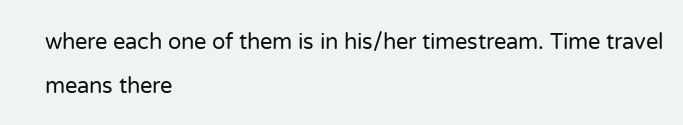where each one of them is in his/her timestream. Time travel means there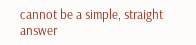cannot be a simple, straight answer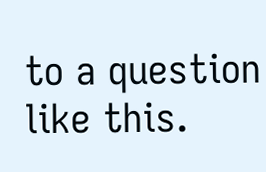to a question like this.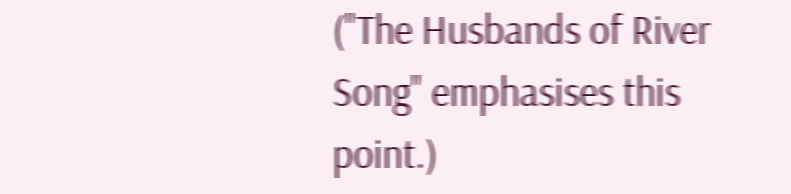("The Husbands of River Song" emphasises this point.)